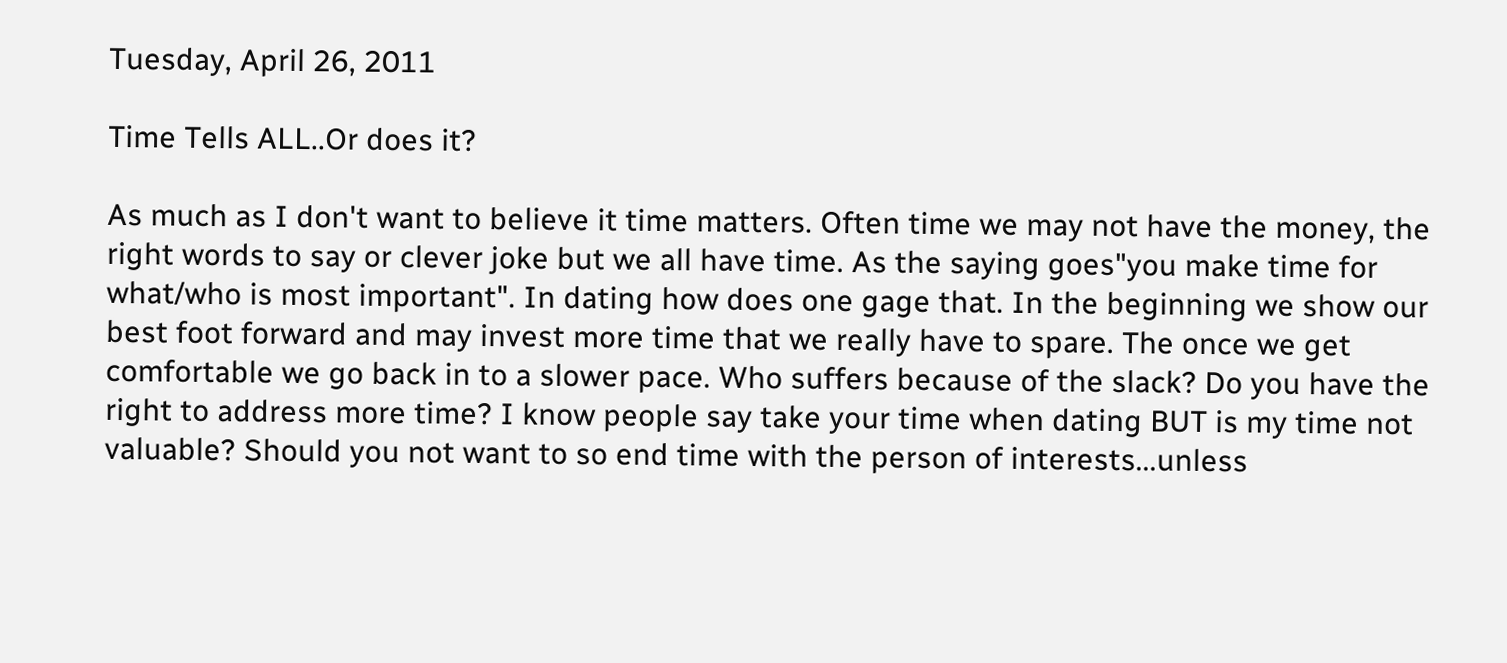Tuesday, April 26, 2011

Time Tells ALL..Or does it?

As much as I don't want to believe it time matters. Often time we may not have the money, the right words to say or clever joke but we all have time. As the saying goes"you make time for what/who is most important". In dating how does one gage that. In the beginning we show our best foot forward and may invest more time that we really have to spare. The once we get comfortable we go back in to a slower pace. Who suffers because of the slack? Do you have the right to address more time? I know people say take your time when dating BUT is my time not valuable? Should you not want to so end time with the person of interests...unless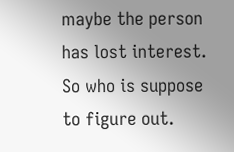maybe the person has lost interest. So who is suppose to figure out.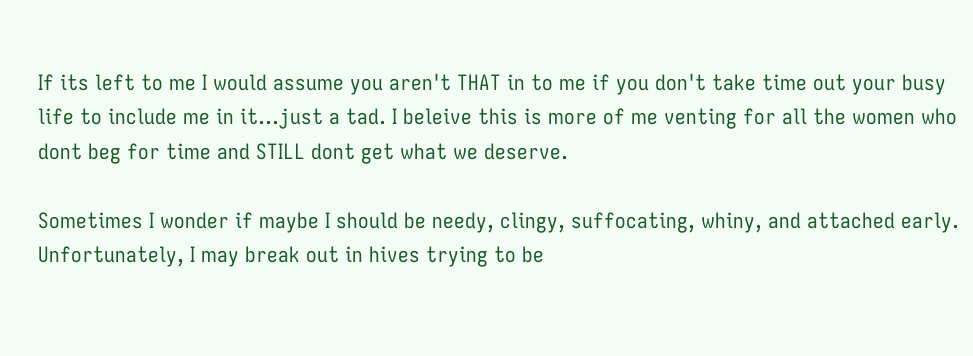If its left to me I would assume you aren't THAT in to me if you don't take time out your busy life to include me in it...just a tad. I beleive this is more of me venting for all the women who dont beg for time and STILL dont get what we deserve.

Sometimes I wonder if maybe I should be needy, clingy, suffocating, whiny, and attached early. Unfortunately, I may break out in hives trying to be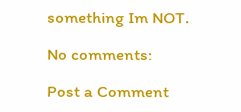something Im NOT.

No comments:

Post a Comment